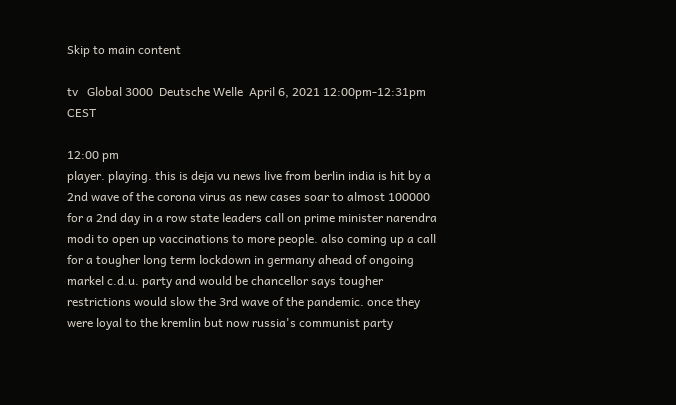Skip to main content

tv   Global 3000  Deutsche Welle  April 6, 2021 12:00pm-12:31pm CEST

12:00 pm
player. playing. this is deja vu news live from berlin india is hit by a 2nd wave of the corona virus as new cases soar to almost 100000 for a 2nd day in a row state leaders call on prime minister narendra modi to open up vaccinations to more people. also coming up a call for a tougher long term lockdown in germany ahead of ongoing markel c.d.u. party and would be chancellor says tougher restrictions would slow the 3rd wave of the pandemic. once they were loyal to the kremlin but now russia's communist party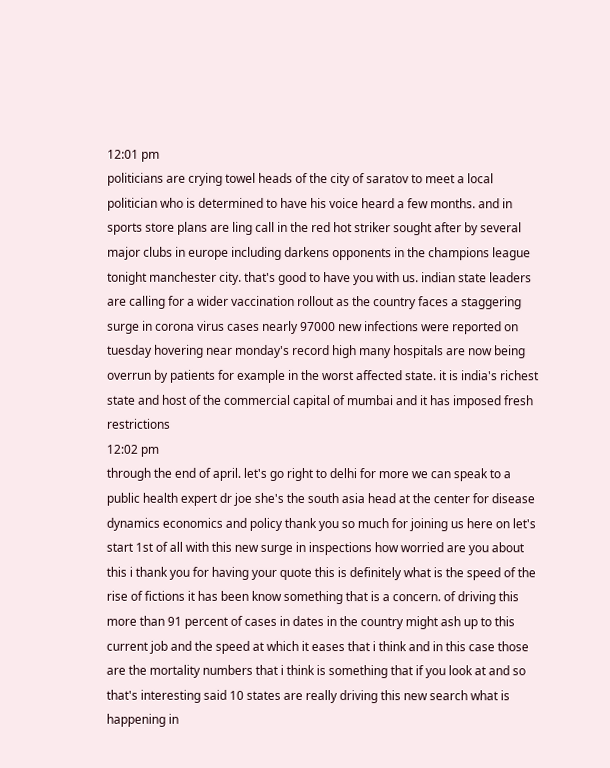12:01 pm
politicians are crying towel heads of the city of saratov to meet a local politician who is determined to have his voice heard a few months. and in sports store plans are ling call in the red hot striker sought after by several major clubs in europe including darkens opponents in the champions league tonight manchester city. that's good to have you with us. indian state leaders are calling for a wider vaccination rollout as the country faces a staggering surge in corona virus cases nearly 97000 new infections were reported on tuesday hovering near monday's record high many hospitals are now being overrun by patients for example in the worst affected state. it is india's richest state and host of the commercial capital of mumbai and it has imposed fresh restrictions
12:02 pm
through the end of april. let's go right to delhi for more we can speak to a public health expert dr joe she's the south asia head at the center for disease dynamics economics and policy thank you so much for joining us here on let's start 1st of all with this new surge in inspections how worried are you about this i thank you for having your quote this is definitely what is the speed of the rise of fictions it has been know something that is a concern. of driving this more than 91 percent of cases in dates in the country might ash up to this current job and the speed at which it eases that i think and in this case those are the mortality numbers that i think is something that if you look at and so that's interesting said 10 states are really driving this new search what is happening in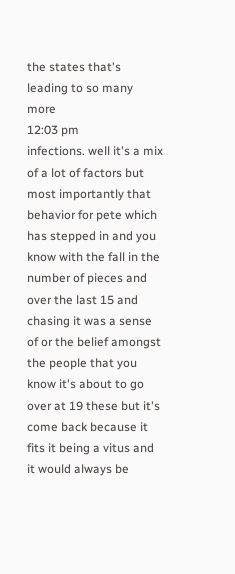the states that's leading to so many more
12:03 pm
infections. well it's a mix of a lot of factors but most importantly that behavior for pete which has stepped in and you know with the fall in the number of pieces and over the last 15 and chasing it was a sense of or the belief amongst the people that you know it's about to go over at 19 these but it's come back because it fits it being a vitus and it would always be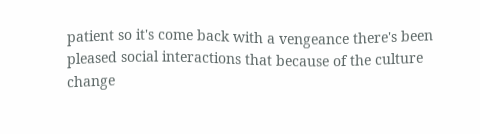patient so it's come back with a vengeance there's been pleased social interactions that because of the culture change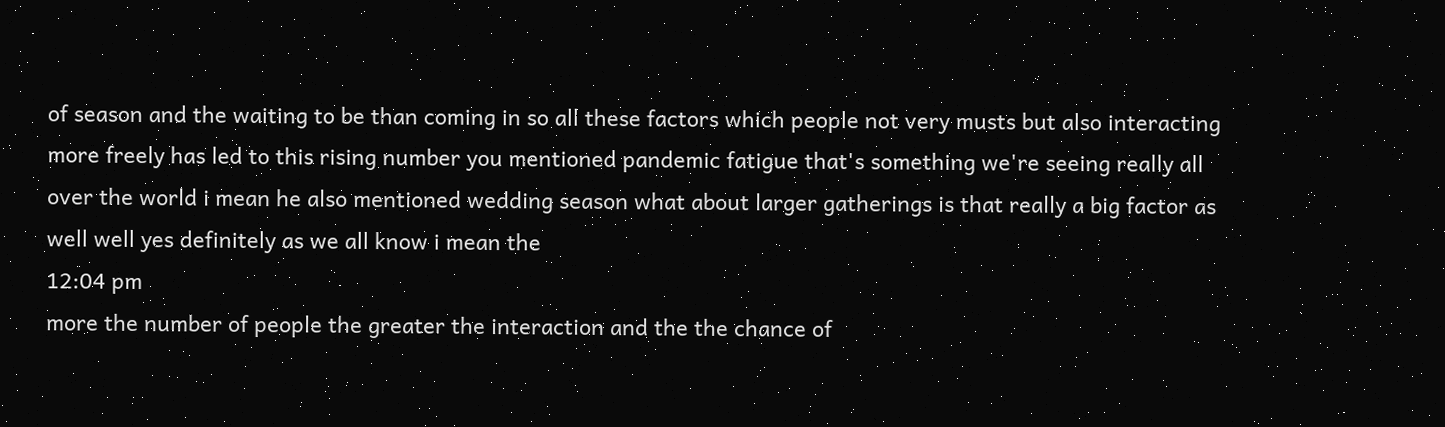of season and the waiting to be than coming in so all these factors which people not very musts but also interacting more freely has led to this rising number you mentioned pandemic fatigue that's something we're seeing really all over the world i mean he also mentioned wedding season what about larger gatherings is that really a big factor as well well yes definitely as we all know i mean the
12:04 pm
more the number of people the greater the interaction and the the chance of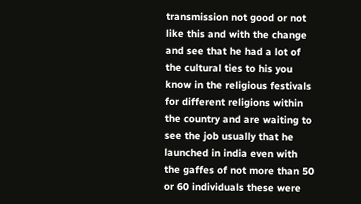transmission not good or not like this and with the change and see that he had a lot of the cultural ties to his you know in the religious festivals for different religions within the country and are waiting to see the job usually that he launched in india even with the gaffes of not more than 50 or 60 individuals these were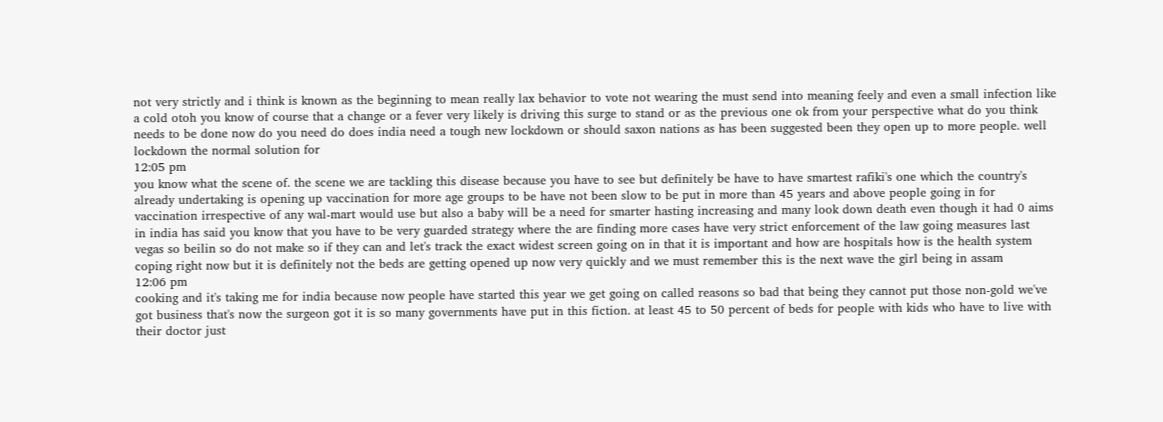not very strictly and i think is known as the beginning to mean really lax behavior to vote not wearing the must send into meaning feely and even a small infection like a cold otoh you know of course that a change or a fever very likely is driving this surge to stand or as the previous one ok from your perspective what do you think needs to be done now do you need do does india need a tough new lockdown or should saxon nations as has been suggested been they open up to more people. well lockdown the normal solution for
12:05 pm
you know what the scene of. the scene we are tackling this disease because you have to see but definitely be have to have smartest rafiki's one which the country's already undertaking is opening up vaccination for more age groups to be have not been slow to be put in more than 45 years and above people going in for vaccination irrespective of any wal-mart would use but also a baby will be a need for smarter hasting increasing and many look down death even though it had 0 aims in india has said you know that you have to be very guarded strategy where the are finding more cases have very strict enforcement of the law going measures last vegas so beilin so do not make so if they can and let's track the exact widest screen going on in that it is important and how are hospitals how is the health system coping right now but it is definitely not the beds are getting opened up now very quickly and we must remember this is the next wave the girl being in assam
12:06 pm
cooking and it's taking me for india because now people have started this year we get going on called reasons so bad that being they cannot put those non-gold we've got business that's now the surgeon got it is so many governments have put in this fiction. at least 45 to 50 percent of beds for people with kids who have to live with their doctor just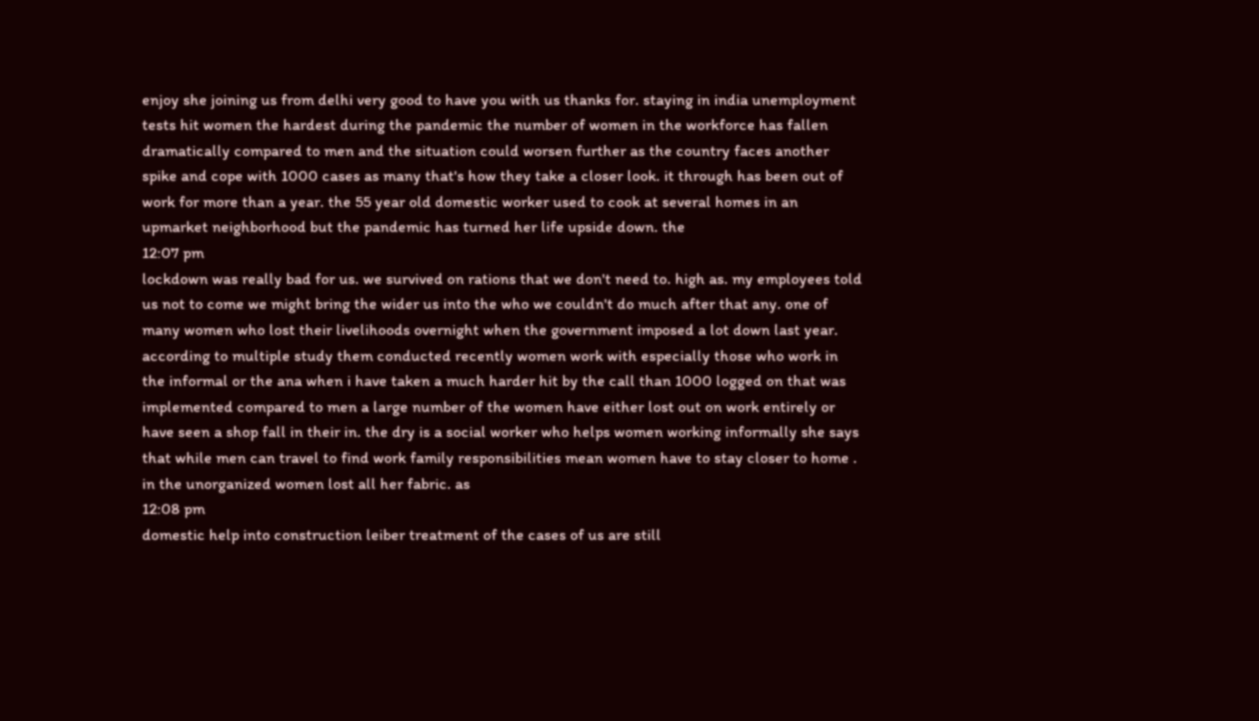enjoy she joining us from delhi very good to have you with us thanks for. staying in india unemployment tests hit women the hardest during the pandemic the number of women in the workforce has fallen dramatically compared to men and the situation could worsen further as the country faces another spike and cope with 1000 cases as many that's how they take a closer look. it through has been out of work for more than a year. the 55 year old domestic worker used to cook at several homes in an upmarket neighborhood but the pandemic has turned her life upside down. the
12:07 pm
lockdown was really bad for us. we survived on rations that we don't need to. high as. my employees told us not to come we might bring the wider us into the who we couldn't do much after that any. one of many women who lost their livelihoods overnight when the government imposed a lot down last year. according to multiple study them conducted recently women work with especially those who work in the informal or the ana when i have taken a much harder hit by the call than 1000 logged on that was implemented compared to men a large number of the women have either lost out on work entirely or have seen a shop fall in their in. the dry is a social worker who helps women working informally she says that while men can travel to find work family responsibilities mean women have to stay closer to home . in the unorganized women lost all her fabric. as
12:08 pm
domestic help into construction leiber treatment of the cases of us are still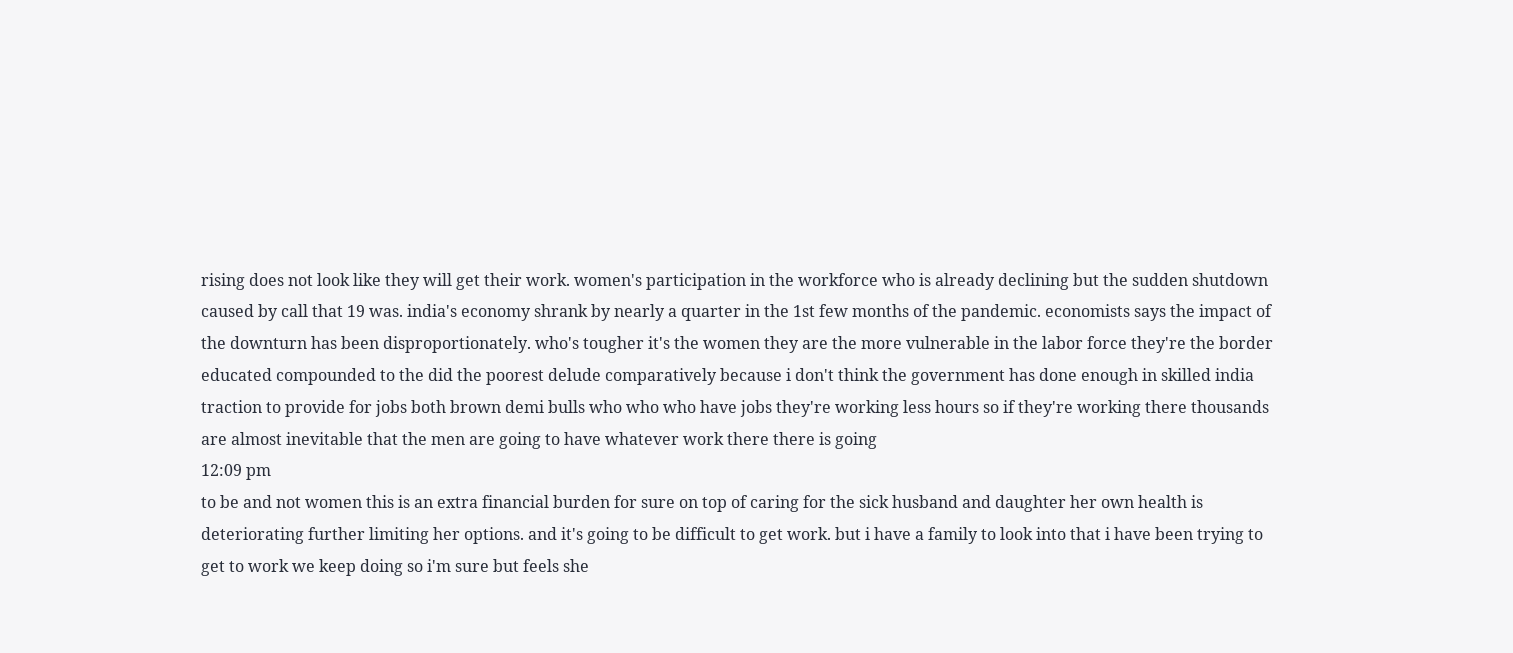rising does not look like they will get their work. women's participation in the workforce who is already declining but the sudden shutdown caused by call that 19 was. india's economy shrank by nearly a quarter in the 1st few months of the pandemic. economists says the impact of the downturn has been disproportionately. who's tougher it's the women they are the more vulnerable in the labor force they're the border educated compounded to the did the poorest delude comparatively because i don't think the government has done enough in skilled india traction to provide for jobs both brown demi bulls who who who have jobs they're working less hours so if they're working there thousands are almost inevitable that the men are going to have whatever work there there is going
12:09 pm
to be and not women this is an extra financial burden for sure on top of caring for the sick husband and daughter her own health is deteriorating further limiting her options. and it's going to be difficult to get work. but i have a family to look into that i have been trying to get to work we keep doing so i'm sure but feels she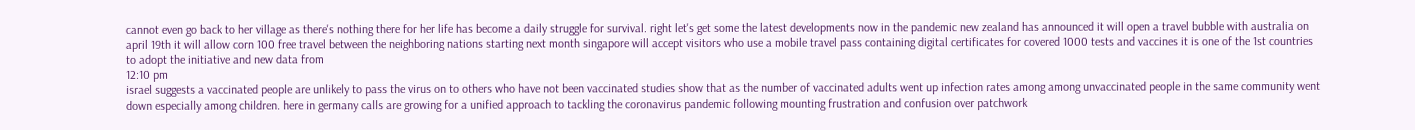cannot even go back to her village as there's nothing there for her life has become a daily struggle for survival. right let's get some the latest developments now in the pandemic new zealand has announced it will open a travel bubble with australia on april 19th it will allow corn 100 free travel between the neighboring nations starting next month singapore will accept visitors who use a mobile travel pass containing digital certificates for covered 1000 tests and vaccines it is one of the 1st countries to adopt the initiative and new data from
12:10 pm
israel suggests a vaccinated people are unlikely to pass the virus on to others who have not been vaccinated studies show that as the number of vaccinated adults went up infection rates among among unvaccinated people in the same community went down especially among children. here in germany calls are growing for a unified approach to tackling the coronavirus pandemic following mounting frustration and confusion over patchwork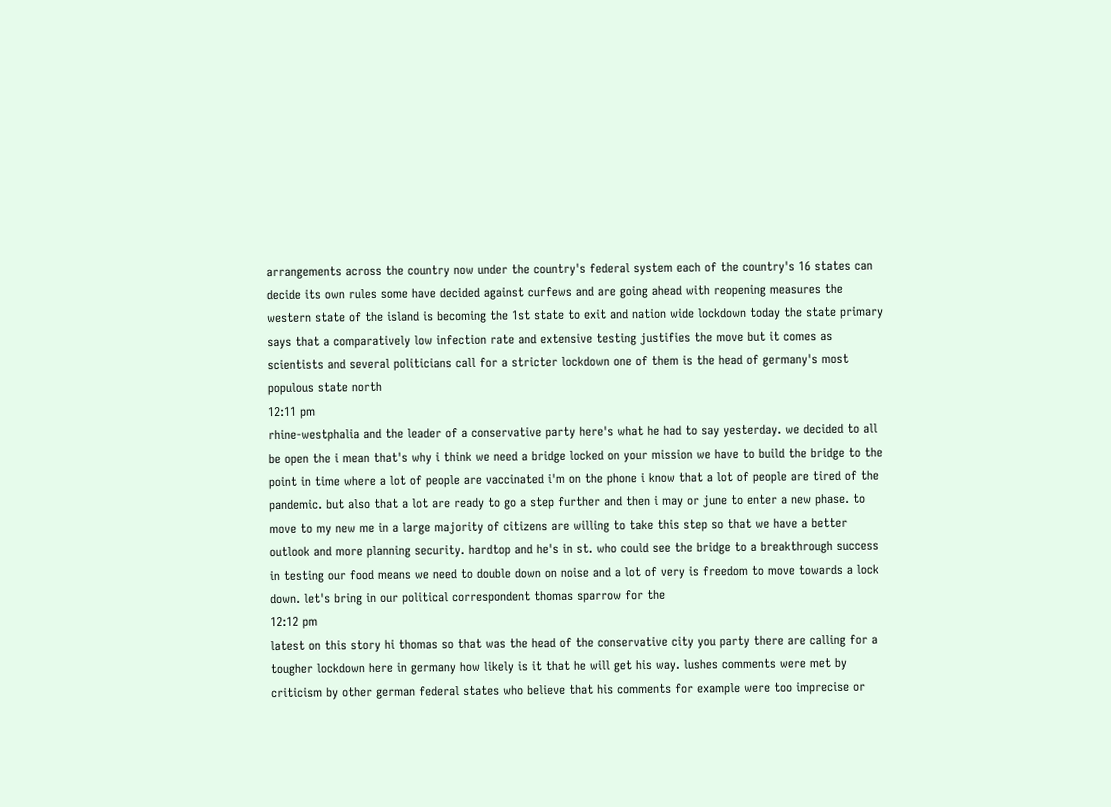arrangements across the country now under the country's federal system each of the country's 16 states can decide its own rules some have decided against curfews and are going ahead with reopening measures the western state of the island is becoming the 1st state to exit and nation wide lockdown today the state primary says that a comparatively low infection rate and extensive testing justifies the move but it comes as scientists and several politicians call for a stricter lockdown one of them is the head of germany's most populous state north
12:11 pm
rhine-westphalia and the leader of a conservative party here's what he had to say yesterday. we decided to all be open the i mean that's why i think we need a bridge locked on your mission we have to build the bridge to the point in time where a lot of people are vaccinated i'm on the phone i know that a lot of people are tired of the pandemic. but also that a lot are ready to go a step further and then i may or june to enter a new phase. to move to my new me in a large majority of citizens are willing to take this step so that we have a better outlook and more planning security. hardtop and he's in st. who could see the bridge to a breakthrough success in testing our food means we need to double down on noise and a lot of very is freedom to move towards a lock down. let's bring in our political correspondent thomas sparrow for the
12:12 pm
latest on this story hi thomas so that was the head of the conservative city you party there are calling for a tougher lockdown here in germany how likely is it that he will get his way. lushes comments were met by criticism by other german federal states who believe that his comments for example were too imprecise or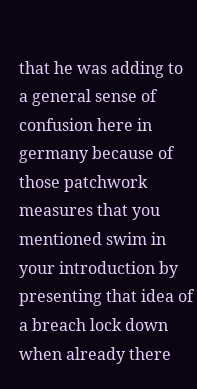that he was adding to a general sense of confusion here in germany because of those patchwork measures that you mentioned swim in your introduction by presenting that idea of a breach lock down when already there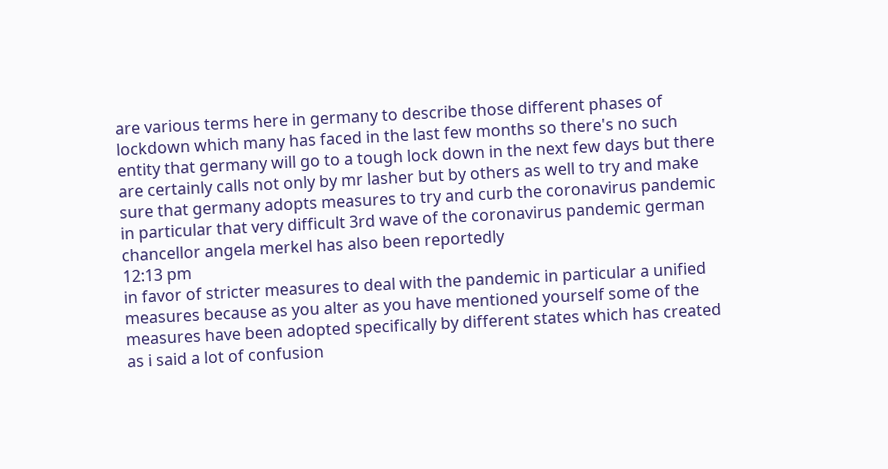are various terms here in germany to describe those different phases of lockdown which many has faced in the last few months so there's no such entity that germany will go to a tough lock down in the next few days but there are certainly calls not only by mr lasher but by others as well to try and make sure that germany adopts measures to try and curb the coronavirus pandemic in particular that very difficult 3rd wave of the coronavirus pandemic german chancellor angela merkel has also been reportedly
12:13 pm
in favor of stricter measures to deal with the pandemic in particular a unified measures because as you alter as you have mentioned yourself some of the measures have been adopted specifically by different states which has created as i said a lot of confusion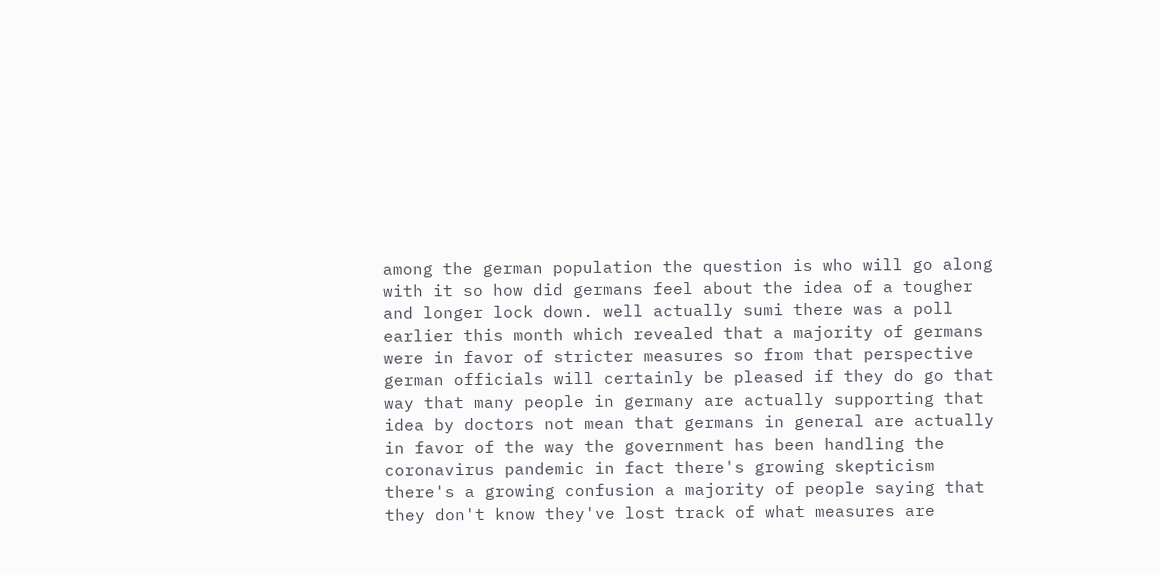among the german population the question is who will go along with it so how did germans feel about the idea of a tougher and longer lock down. well actually sumi there was a poll earlier this month which revealed that a majority of germans were in favor of stricter measures so from that perspective german officials will certainly be pleased if they do go that way that many people in germany are actually supporting that idea by doctors not mean that germans in general are actually in favor of the way the government has been handling the coronavirus pandemic in fact there's growing skepticism there's a growing confusion a majority of people saying that they don't know they've lost track of what measures are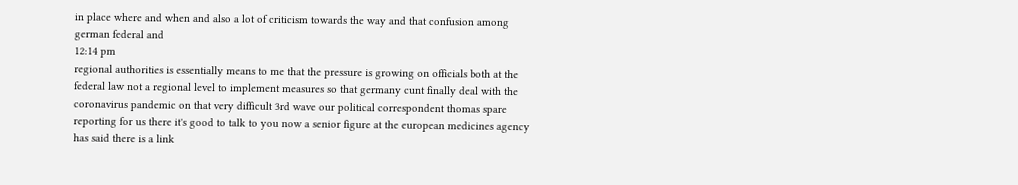in place where and when and also a lot of criticism towards the way and that confusion among german federal and
12:14 pm
regional authorities is essentially means to me that the pressure is growing on officials both at the federal law not a regional level to implement measures so that germany cunt finally deal with the coronavirus pandemic on that very difficult 3rd wave our political correspondent thomas spare reporting for us there it's good to talk to you now a senior figure at the european medicines agency has said there is a link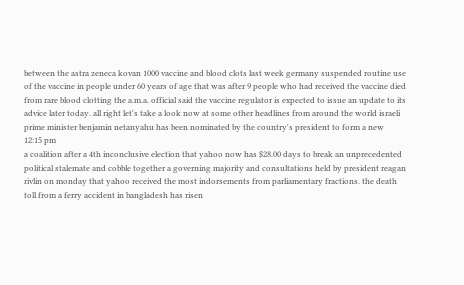between the astra zeneca kovan 1000 vaccine and blood clots last week germany suspended routine use of the vaccine in people under 60 years of age that was after 9 people who had received the vaccine died from rare blood clotting the a.m.a. official said the vaccine regulator is expected to issue an update to its advice later today. all right let's take a look now at some other headlines from around the world israeli prime minister benjamin netanyahu has been nominated by the country's president to form a new
12:15 pm
a coalition after a 4th inconclusive election that yahoo now has $28.00 days to break an unprecedented political stalemate and cobble together a governing majority and consultations held by president reagan rivlin on monday that yahoo received the most indorsements from parliamentary fractions. the death toll from a ferry accident in bangladesh has risen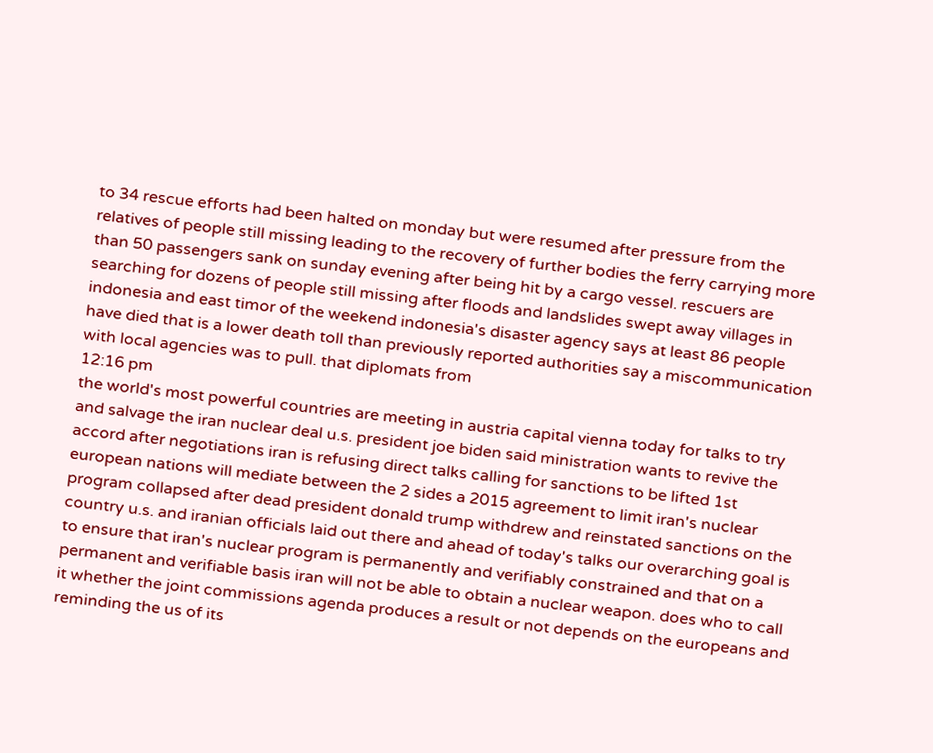to 34 rescue efforts had been halted on monday but were resumed after pressure from the relatives of people still missing leading to the recovery of further bodies the ferry carrying more than 50 passengers sank on sunday evening after being hit by a cargo vessel. rescuers are searching for dozens of people still missing after floods and landslides swept away villages in indonesia and east timor of the weekend indonesia's disaster agency says at least 86 people have died that is a lower death toll than previously reported authorities say a miscommunication with local agencies was to pull. that diplomats from
12:16 pm
the world's most powerful countries are meeting in austria capital vienna today for talks to try and salvage the iran nuclear deal u.s. president joe biden said ministration wants to revive the accord after negotiations iran is refusing direct talks calling for sanctions to be lifted 1st european nations will mediate between the 2 sides a 2015 agreement to limit iran's nuclear program collapsed after dead president donald trump withdrew and reinstated sanctions on the country u.s. and iranian officials laid out there and ahead of today's talks our overarching goal is to ensure that iran's nuclear program is permanently and verifiably constrained and that on a permanent and verifiable basis iran will not be able to obtain a nuclear weapon. does who to call it whether the joint commissions agenda produces a result or not depends on the europeans and reminding the us of its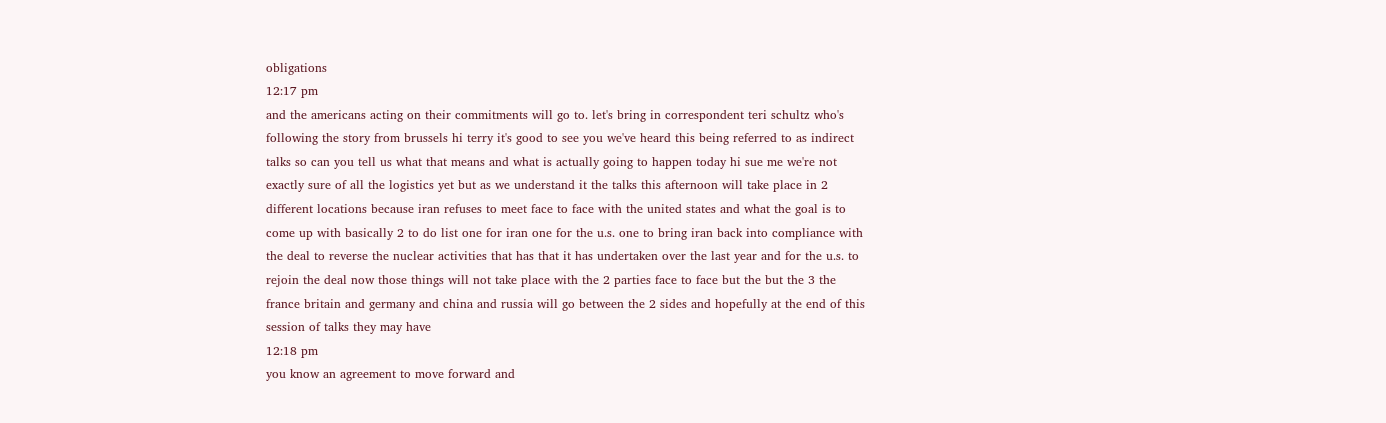obligations
12:17 pm
and the americans acting on their commitments will go to. let's bring in correspondent teri schultz who's following the story from brussels hi terry it's good to see you we've heard this being referred to as indirect talks so can you tell us what that means and what is actually going to happen today hi sue me we're not exactly sure of all the logistics yet but as we understand it the talks this afternoon will take place in 2 different locations because iran refuses to meet face to face with the united states and what the goal is to come up with basically 2 to do list one for iran one for the u.s. one to bring iran back into compliance with the deal to reverse the nuclear activities that has that it has undertaken over the last year and for the u.s. to rejoin the deal now those things will not take place with the 2 parties face to face but the but the 3 the france britain and germany and china and russia will go between the 2 sides and hopefully at the end of this session of talks they may have
12:18 pm
you know an agreement to move forward and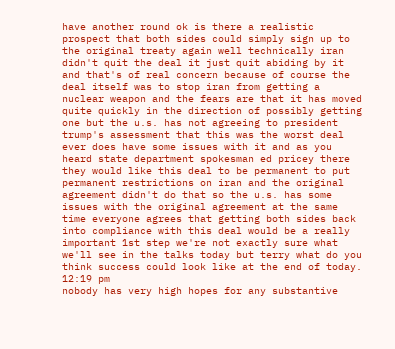have another round ok is there a realistic prospect that both sides could simply sign up to the original treaty again well technically iran didn't quit the deal it just quit abiding by it and that's of real concern because of course the deal itself was to stop iran from getting a nuclear weapon and the fears are that it has moved quite quickly in the direction of possibly getting one but the u.s. has not agreeing to president trump's assessment that this was the worst deal ever does have some issues with it and as you heard state department spokesman ed pricey there they would like this deal to be permanent to put permanent restrictions on iran and the original agreement didn't do that so the u.s. has some issues with the original agreement at the same time everyone agrees that getting both sides back into compliance with this deal would be a really important 1st step we're not exactly sure what we'll see in the talks today but terry what do you think success could look like at the end of today.
12:19 pm
nobody has very high hopes for any substantive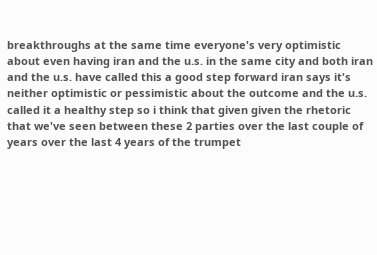breakthroughs at the same time everyone's very optimistic about even having iran and the u.s. in the same city and both iran and the u.s. have called this a good step forward iran says it's neither optimistic or pessimistic about the outcome and the u.s. called it a healthy step so i think that given given the rhetoric that we've seen between these 2 parties over the last couple of years over the last 4 years of the trumpet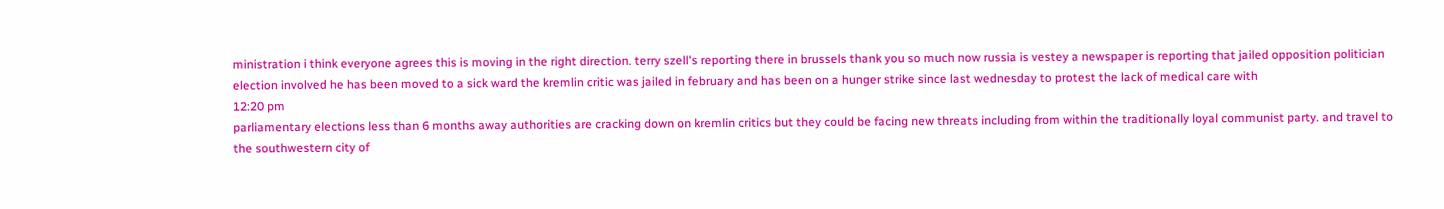ministration i think everyone agrees this is moving in the right direction. terry szell's reporting there in brussels thank you so much now russia is vestey a newspaper is reporting that jailed opposition politician election involved he has been moved to a sick ward the kremlin critic was jailed in february and has been on a hunger strike since last wednesday to protest the lack of medical care with
12:20 pm
parliamentary elections less than 6 months away authorities are cracking down on kremlin critics but they could be facing new threats including from within the traditionally loyal communist party. and travel to the southwestern city of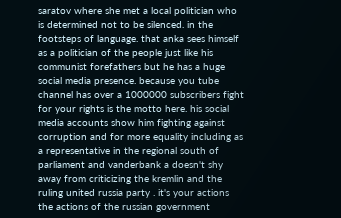saratov where she met a local politician who is determined not to be silenced. in the footsteps of language. that anka sees himself as a politician of the people just like his communist forefathers but he has a huge social media presence. because you tube channel has over a 1000000 subscribers fight for your rights is the motto here. his social media accounts show him fighting against corruption and for more equality including as a representative in the regional south of parliament and vanderbank a doesn't shy away from criticizing the kremlin and the ruling united russia party . it's your actions the actions of the russian government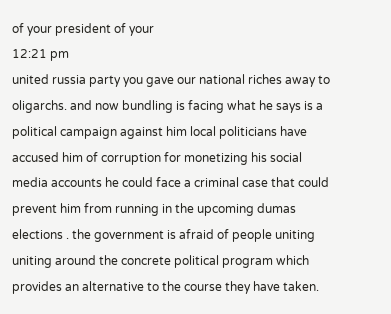of your president of your
12:21 pm
united russia party you gave our national riches away to oligarchs. and now bundling is facing what he says is a political campaign against him local politicians have accused him of corruption for monetizing his social media accounts he could face a criminal case that could prevent him from running in the upcoming dumas elections . the government is afraid of people uniting uniting around the concrete political program which provides an alternative to the course they have taken.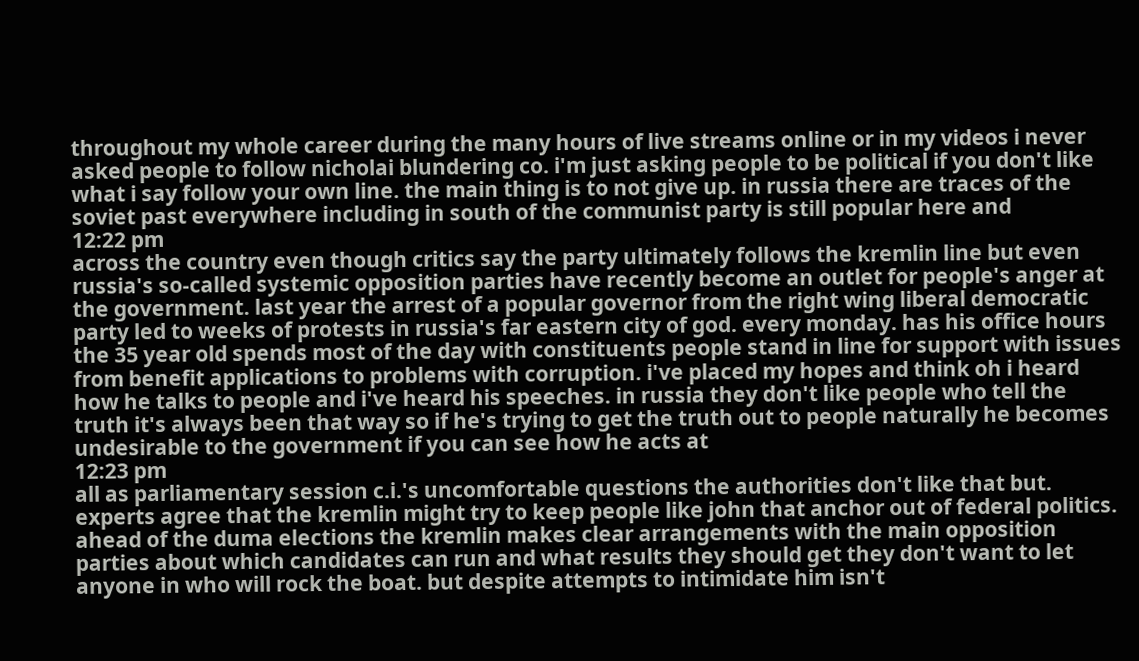throughout my whole career during the many hours of live streams online or in my videos i never asked people to follow nicholai blundering co. i'm just asking people to be political if you don't like what i say follow your own line. the main thing is to not give up. in russia there are traces of the soviet past everywhere including in south of the communist party is still popular here and
12:22 pm
across the country even though critics say the party ultimately follows the kremlin line but even russia's so-called systemic opposition parties have recently become an outlet for people's anger at the government. last year the arrest of a popular governor from the right wing liberal democratic party led to weeks of protests in russia's far eastern city of god. every monday. has his office hours the 35 year old spends most of the day with constituents people stand in line for support with issues from benefit applications to problems with corruption. i've placed my hopes and think oh i heard how he talks to people and i've heard his speeches. in russia they don't like people who tell the truth it's always been that way so if he's trying to get the truth out to people naturally he becomes undesirable to the government if you can see how he acts at
12:23 pm
all as parliamentary session c.i.'s uncomfortable questions the authorities don't like that but. experts agree that the kremlin might try to keep people like john that anchor out of federal politics. ahead of the duma elections the kremlin makes clear arrangements with the main opposition parties about which candidates can run and what results they should get they don't want to let anyone in who will rock the boat. but despite attempts to intimidate him isn't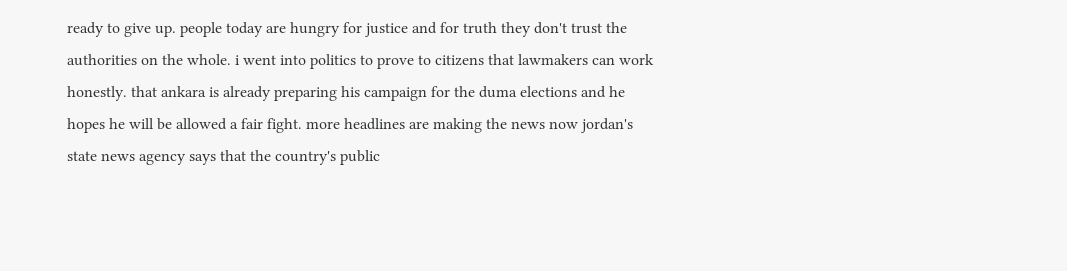ready to give up. people today are hungry for justice and for truth they don't trust the authorities on the whole. i went into politics to prove to citizens that lawmakers can work honestly. that ankara is already preparing his campaign for the duma elections and he hopes he will be allowed a fair fight. more headlines are making the news now jordan's state news agency says that the country's public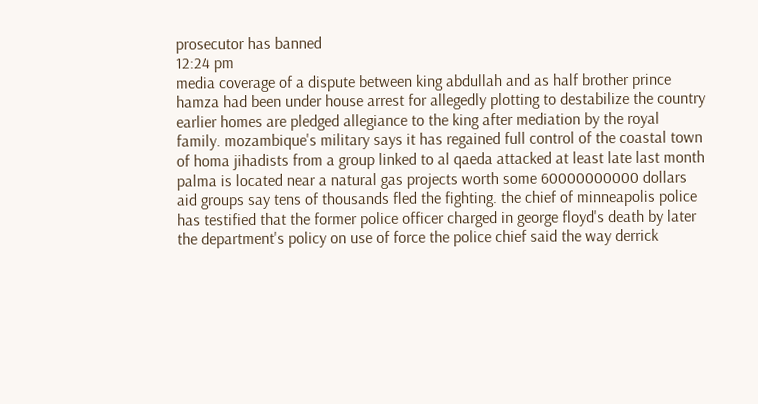prosecutor has banned
12:24 pm
media coverage of a dispute between king abdullah and as half brother prince hamza had been under house arrest for allegedly plotting to destabilize the country earlier homes are pledged allegiance to the king after mediation by the royal family. mozambique's military says it has regained full control of the coastal town of homa jihadists from a group linked to al qaeda attacked at least late last month palma is located near a natural gas projects worth some 60000000000 dollars aid groups say tens of thousands fled the fighting. the chief of minneapolis police has testified that the former police officer charged in george floyd's death by later the department's policy on use of force the police chief said the way derrick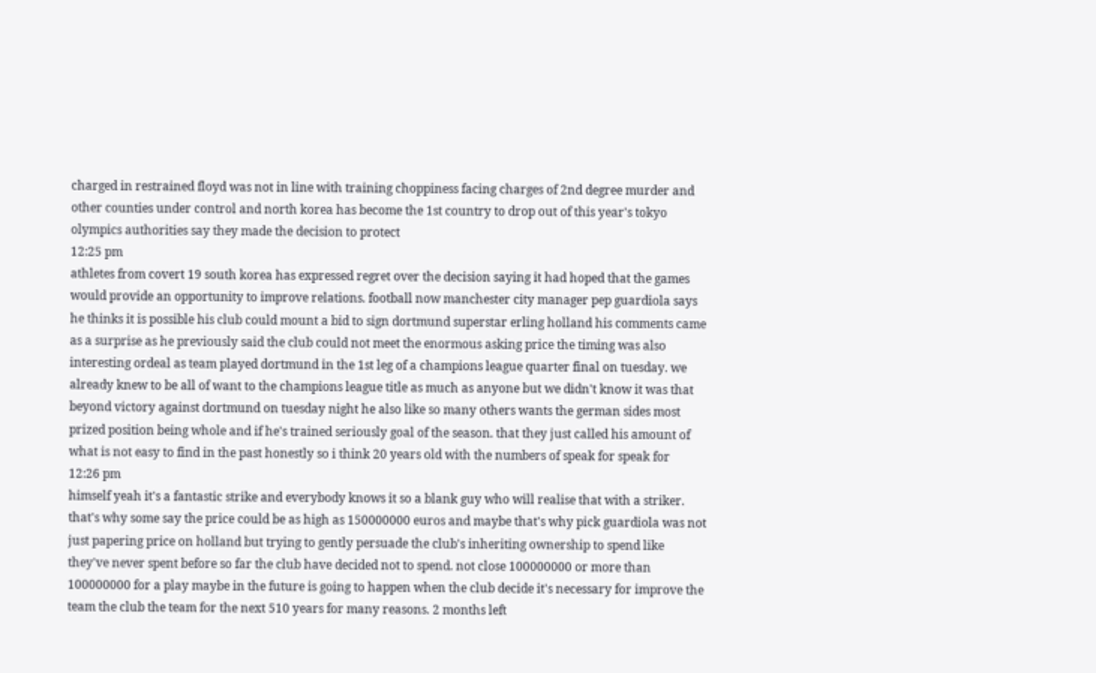charged in restrained floyd was not in line with training choppiness facing charges of 2nd degree murder and other counties under control and north korea has become the 1st country to drop out of this year's tokyo olympics authorities say they made the decision to protect
12:25 pm
athletes from covert 19 south korea has expressed regret over the decision saying it had hoped that the games would provide an opportunity to improve relations. football now manchester city manager pep guardiola says he thinks it is possible his club could mount a bid to sign dortmund superstar erling holland his comments came as a surprise as he previously said the club could not meet the enormous asking price the timing was also interesting ordeal as team played dortmund in the 1st leg of a champions league quarter final on tuesday. we already knew to be all of want to the champions league title as much as anyone but we didn't know it was that beyond victory against dortmund on tuesday night he also like so many others wants the german sides most prized position being whole and if he's trained seriously goal of the season. that they just called his amount of what is not easy to find in the past honestly so i think 20 years old with the numbers of speak for speak for
12:26 pm
himself yeah it's a fantastic strike and everybody knows it so a blank guy who will realise that with a striker. that's why some say the price could be as high as 150000000 euros and maybe that's why pick guardiola was not just papering price on holland but trying to gently persuade the club's inheriting ownership to spend like they've never spent before so far the club have decided not to spend. not close 100000000 or more than 100000000 for a play maybe in the future is going to happen when the club decide it's necessary for improve the team the club the team for the next 510 years for many reasons. 2 months left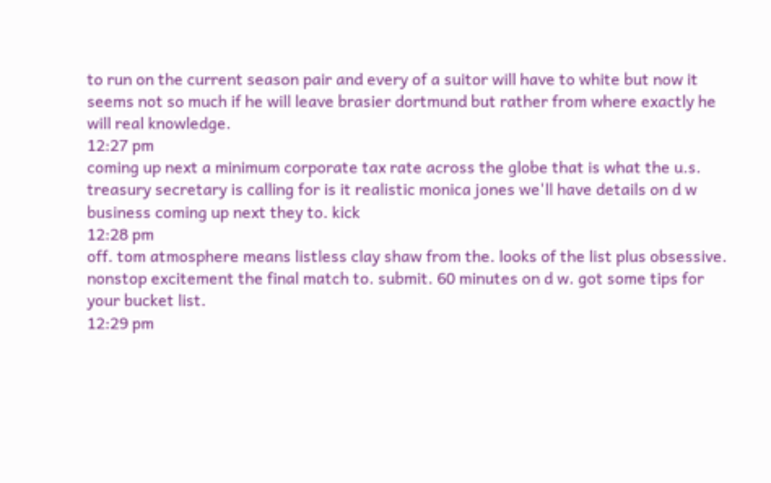to run on the current season pair and every of a suitor will have to white but now it seems not so much if he will leave brasier dortmund but rather from where exactly he will real knowledge.
12:27 pm
coming up next a minimum corporate tax rate across the globe that is what the u.s. treasury secretary is calling for is it realistic monica jones we'll have details on d w business coming up next they to. kick
12:28 pm
off. tom atmosphere means listless clay shaw from the. looks of the list plus obsessive. nonstop excitement the final match to. submit. 60 minutes on d w. got some tips for your bucket list.
12:29 pm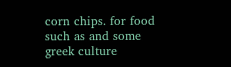corn chips. for food such as and some greek culture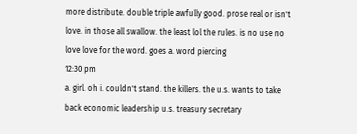more distribute. double triple awfully good. prose real or isn't love. in those all swallow. the least lol the rules. is no use no love love for the word. goes a. word piercing
12:30 pm
a. girl. oh i. couldn't stand. the killers. the u.s. wants to take back economic leadership u.s. treasury secretary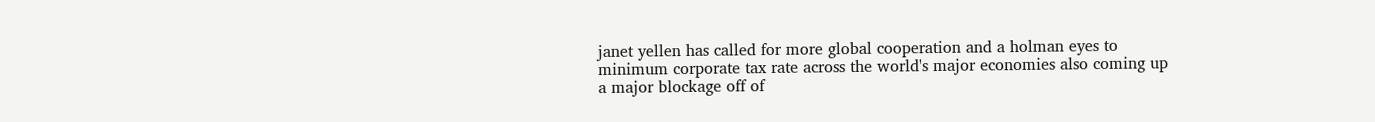janet yellen has called for more global cooperation and a holman eyes to minimum corporate tax rate across the world's major economies also coming up a major blockage off of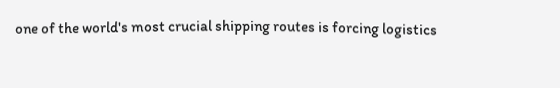one of the world's most crucial shipping routes is forcing logistics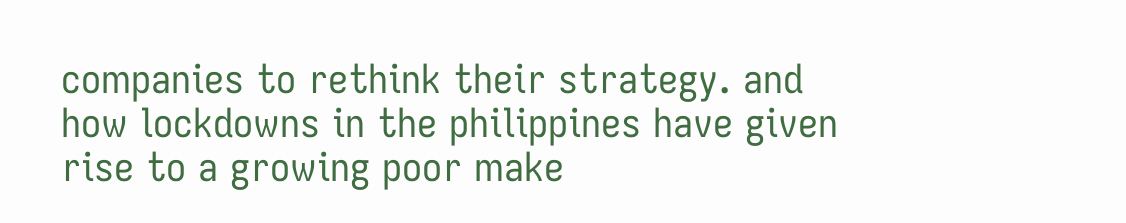companies to rethink their strategy. and how lockdowns in the philippines have given rise to a growing poor make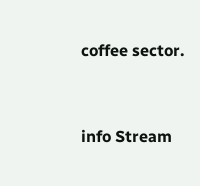coffee sector.


info Stream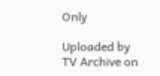Only

Uploaded by TV Archive on